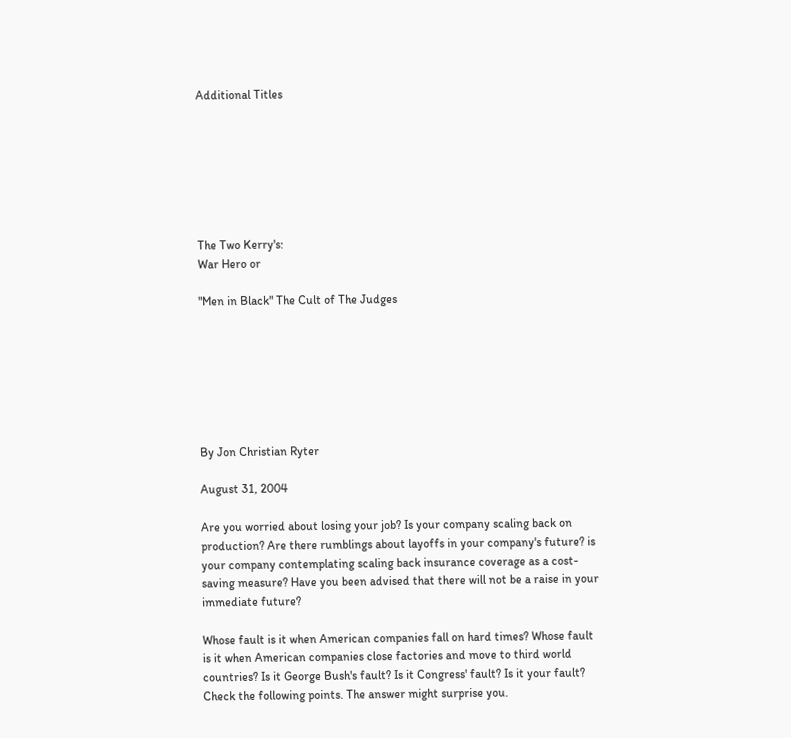Additional Titles







The Two Kerry's:
War Hero or

"Men in Black" The Cult of The Judges







By Jon Christian Ryter

August 31, 2004

Are you worried about losing your job? Is your company scaling back on production? Are there rumblings about layoffs in your company's future? is your company contemplating scaling back insurance coverage as a cost-saving measure? Have you been advised that there will not be a raise in your immediate future?

Whose fault is it when American companies fall on hard times? Whose fault is it when American companies close factories and move to third world countries? Is it George Bush's fault? Is it Congress' fault? Is it your fault? Check the following points. The answer might surprise you.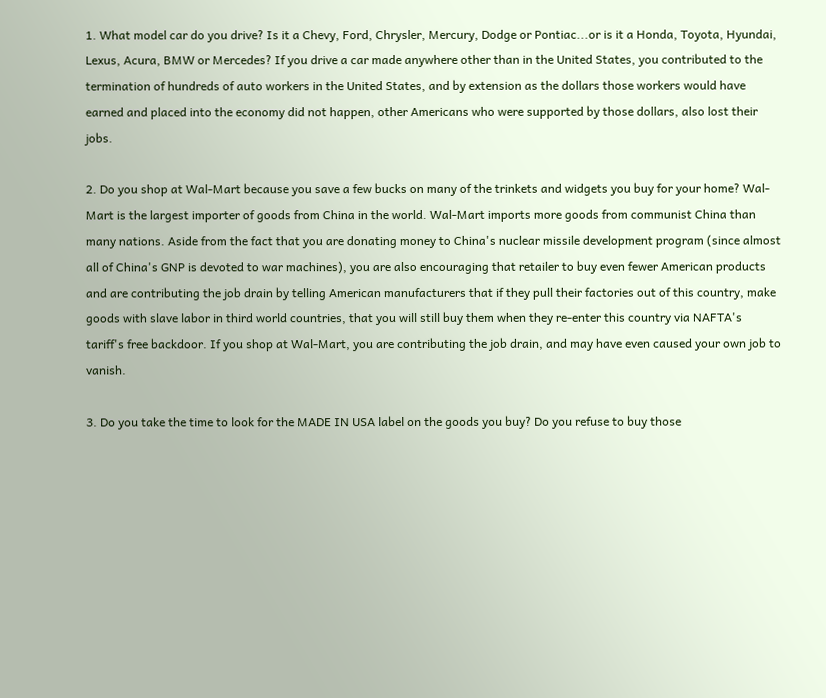1. What model car do you drive? Is it a Chevy, Ford, Chrysler, Mercury, Dodge or Pontiac...or is it a Honda, Toyota, Hyundai, Lexus, Acura, BMW or Mercedes? If you drive a car made anywhere other than in the United States, you contributed to the termination of hundreds of auto workers in the United States, and by extension as the dollars those workers would have earned and placed into the economy did not happen, other Americans who were supported by those dollars, also lost their jobs.

2. Do you shop at Wal-Mart because you save a few bucks on many of the trinkets and widgets you buy for your home? Wal-Mart is the largest importer of goods from China in the world. Wal-Mart imports more goods from communist China than many nations. Aside from the fact that you are donating money to China's nuclear missile development program (since almost all of China's GNP is devoted to war machines), you are also encouraging that retailer to buy even fewer American products and are contributing the job drain by telling American manufacturers that if they pull their factories out of this country, make goods with slave labor in third world countries, that you will still buy them when they re-enter this country via NAFTA's tariff's free backdoor. If you shop at Wal-Mart, you are contributing the job drain, and may have even caused your own job to vanish.

3. Do you take the time to look for the MADE IN USA label on the goods you buy? Do you refuse to buy those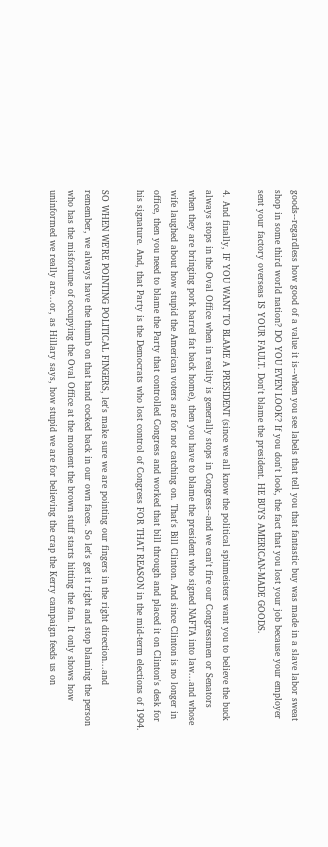goods--regardless how good of a value it is--when you see labels that tell you that fantastic buy was made in a slave labor sweat shop in some third world nation? DO YOU EVEN LOOK? If you don't look, the fact that you lost your job because your employer sent your factory overseas IS YOUR FAULT. Don't blame the president. HE BUYS AMERICAN-MADE GOODS.

4. And finally, IF YOU WANT TO BLAME A PRESIDENT (since we all know the political spinmeisters want you to believe the buck always stops in the Oval Office when in reality is generally stops in Congress--and we can't fire our Congressmen or Senators when they are bringing pork barrel fat back home), then you have to blame the president who signed NAFTA into law...and whose wife laughed about how stupid the American voters are for not catching on. That's Bill Clinton. And since Clinton is no longer in office, then you need to blame the Party that controlled Congress and worked that bill through and placed it on Clinton's desk for his signature. And, that Party is the Democrats who lost control of Congress FOR THAT REASON in the mid-term elections of 1994.

SO WHEN WE'RE POINTING POLITICAL FINGERS, let's make sure we are pointing our fingers in the right direction...and remember, we always have the thumb on that hand cocked back in our own faces. So let's get it right and stop blaming the person who has the misfortune of occupying the Oval Office at the moment the brown stuff starts hitting the fan. It only shows how uninformed we really are...or, as Hillary says, how stupid we are for believing the crap the Kerry campaign feeds us on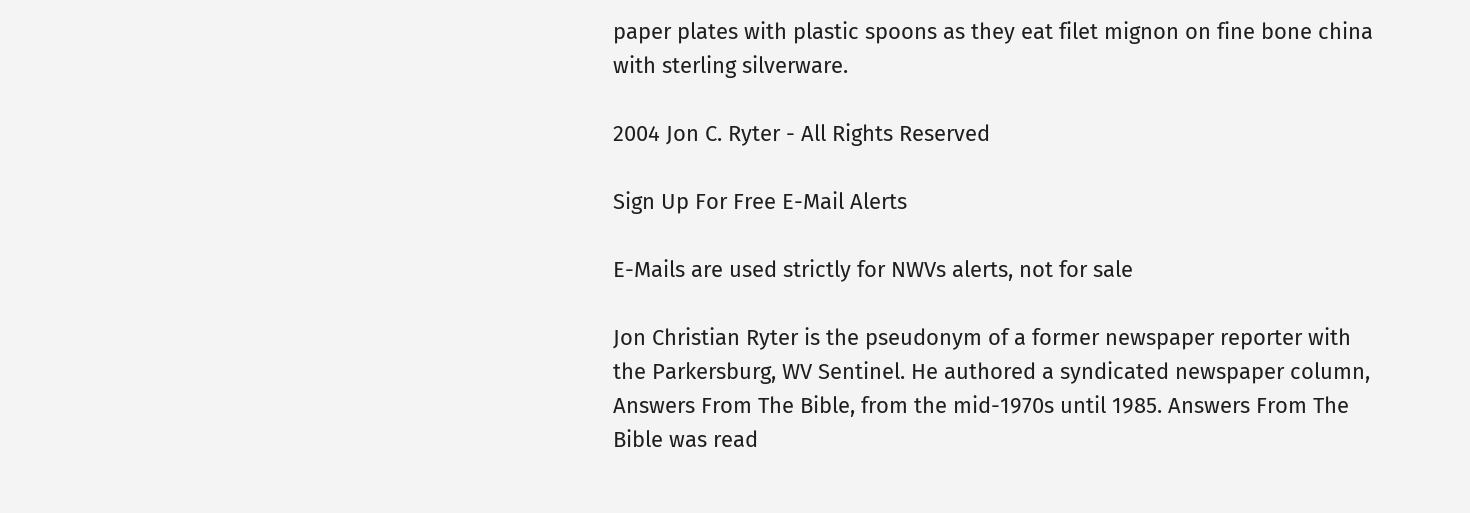paper plates with plastic spoons as they eat filet mignon on fine bone china with sterling silverware.

2004 Jon C. Ryter - All Rights Reserved

Sign Up For Free E-Mail Alerts

E-Mails are used strictly for NWVs alerts, not for sale

Jon Christian Ryter is the pseudonym of a former newspaper reporter with the Parkersburg, WV Sentinel. He authored a syndicated newspaper column, Answers From The Bible, from the mid-1970s until 1985. Answers From The Bible was read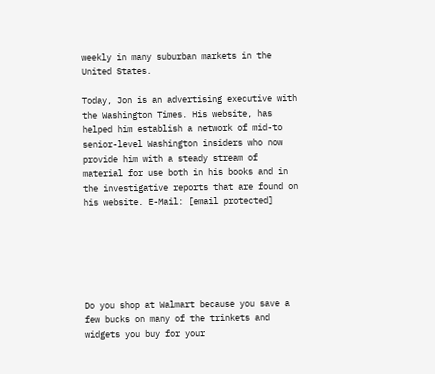weekly in many suburban markets in the United States.

Today, Jon is an advertising executive with the Washington Times. His website, has helped him establish a network of mid-to senior-level Washington insiders who now provide him with a steady stream of material for use both in his books and in the investigative reports that are found on his website. E-Mail: [email protected]






Do you shop at Walmart because you save a few bucks on many of the trinkets and widgets you buy for your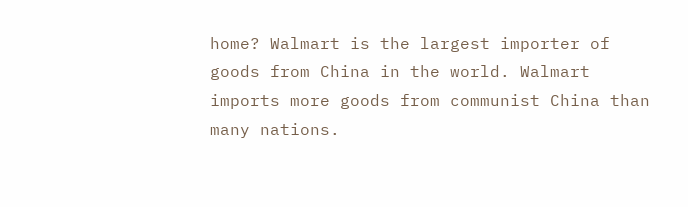home? Walmart is the largest importer of goods from China in the world. Walmart imports more goods from communist China than many nations.